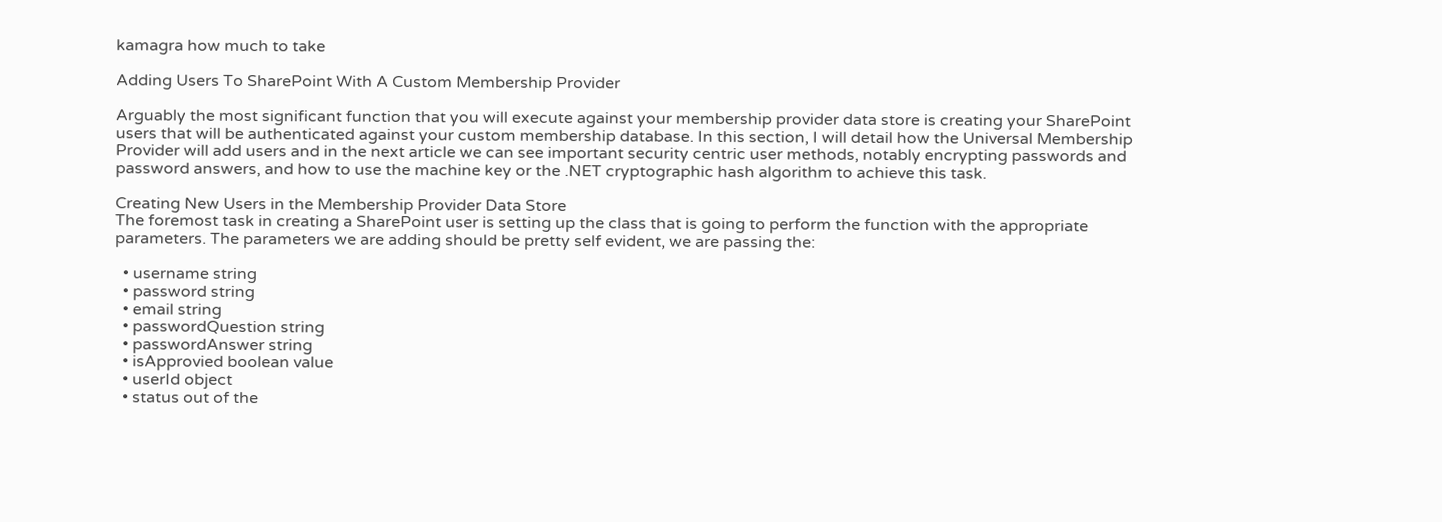kamagra how much to take

Adding Users To SharePoint With A Custom Membership Provider

Arguably the most significant function that you will execute against your membership provider data store is creating your SharePoint users that will be authenticated against your custom membership database. In this section, I will detail how the Universal Membership Provider will add users and in the next article we can see important security centric user methods, notably encrypting passwords and password answers, and how to use the machine key or the .NET cryptographic hash algorithm to achieve this task.

Creating New Users in the Membership Provider Data Store
The foremost task in creating a SharePoint user is setting up the class that is going to perform the function with the appropriate parameters. The parameters we are adding should be pretty self evident, we are passing the:

  • username string
  • password string
  • email string
  • passwordQuestion string
  • passwordAnswer string
  • isApprovied boolean value
  • userId object
  • status out of the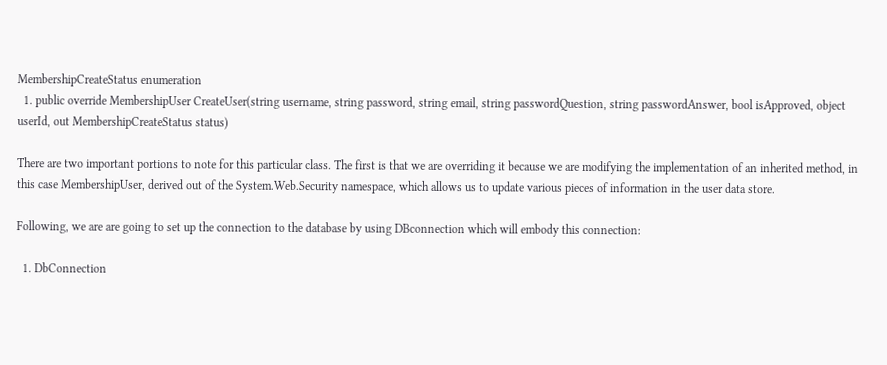MembershipCreateStatus enumeration
  1. public override MembershipUser CreateUser(string username, string password, string email, string passwordQuestion, string passwordAnswer, bool isApproved, object userId, out MembershipCreateStatus status)

There are two important portions to note for this particular class. The first is that we are overriding it because we are modifying the implementation of an inherited method, in this case MembershipUser, derived out of the System.Web.Security namespace, which allows us to update various pieces of information in the user data store.

Following, we are are going to set up the connection to the database by using DBconnection which will embody this connection:

  1. DbConnection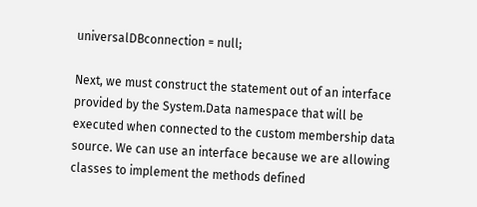universalDBconnection = null;

Next, we must construct the statement out of an interface provided by the System.Data namespace that will be executed when connected to the custom membership data source. We can use an interface because we are allowing classes to implement the methods defined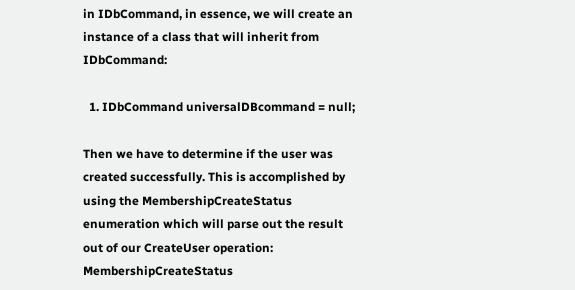in IDbCommand, in essence, we will create an instance of a class that will inherit from IDbCommand:

  1. IDbCommand universalDBcommand = null;

Then we have to determine if the user was created successfully. This is accomplished by using the MembershipCreateStatus enumeration which will parse out the result out of our CreateUser operation:
MembershipCreateStatus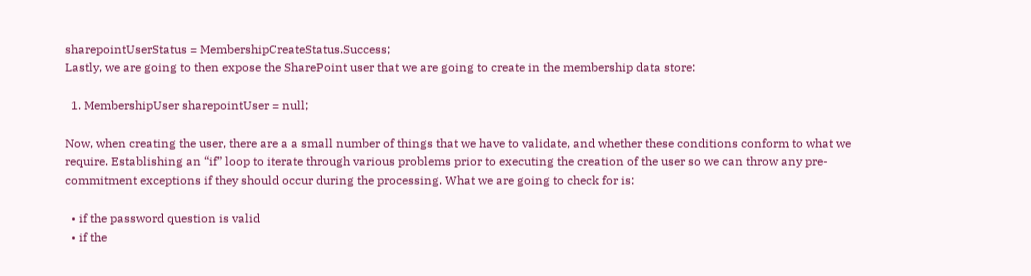sharepointUserStatus = MembershipCreateStatus.Success;
Lastly, we are going to then expose the SharePoint user that we are going to create in the membership data store:

  1. MembershipUser sharepointUser = null;

Now, when creating the user, there are a a small number of things that we have to validate, and whether these conditions conform to what we require. Establishing an “if” loop to iterate through various problems prior to executing the creation of the user so we can throw any pre-commitment exceptions if they should occur during the processing. What we are going to check for is:

  • if the password question is valid
  • if the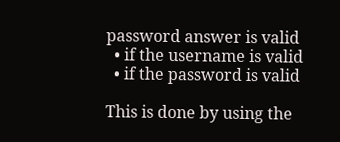password answer is valid
  • if the username is valid
  • if the password is valid

This is done by using the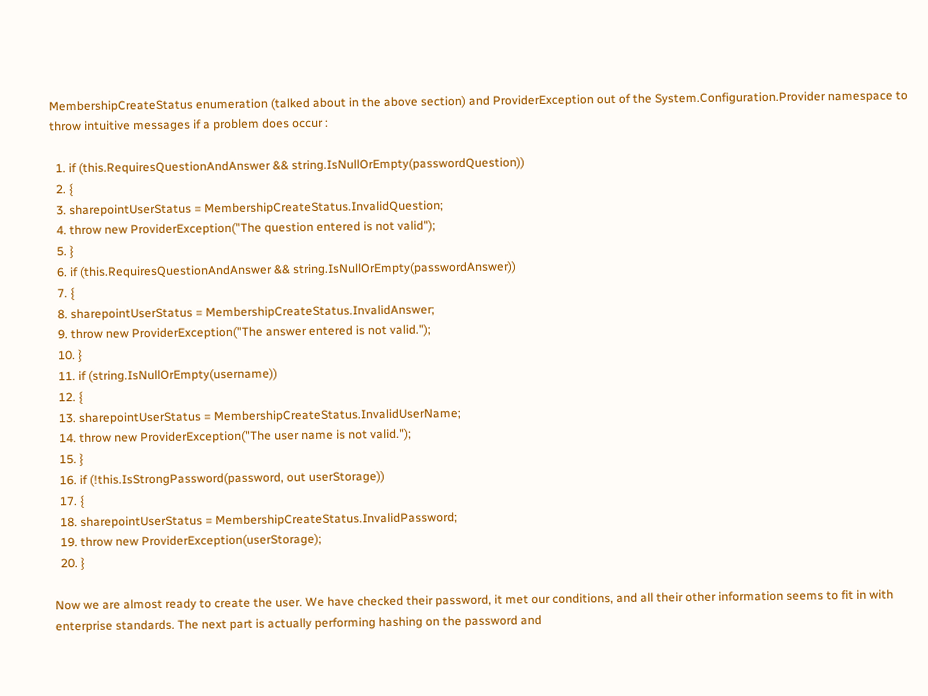MembershipCreateStatus enumeration (talked about in the above section) and ProviderException out of the System.Configuration.Provider namespace to throw intuitive messages if a problem does occur :

  1. if (this.RequiresQuestionAndAnswer && string.IsNullOrEmpty(passwordQuestion))
  2. {
  3. sharepointUserStatus = MembershipCreateStatus.InvalidQuestion;
  4. throw new ProviderException("The question entered is not valid");
  5. }
  6. if (this.RequiresQuestionAndAnswer && string.IsNullOrEmpty(passwordAnswer))
  7. {
  8. sharepointUserStatus = MembershipCreateStatus.InvalidAnswer;
  9. throw new ProviderException("The answer entered is not valid.");
  10. }
  11. if (string.IsNullOrEmpty(username))
  12. {
  13. sharepointUserStatus = MembershipCreateStatus.InvalidUserName;
  14. throw new ProviderException("The user name is not valid.");
  15. }
  16. if (!this.IsStrongPassword(password, out userStorage))
  17. {
  18. sharepointUserStatus = MembershipCreateStatus.InvalidPassword;
  19. throw new ProviderException(userStorage);
  20. }

Now we are almost ready to create the user. We have checked their password, it met our conditions, and all their other information seems to fit in with enterprise standards. The next part is actually performing hashing on the password and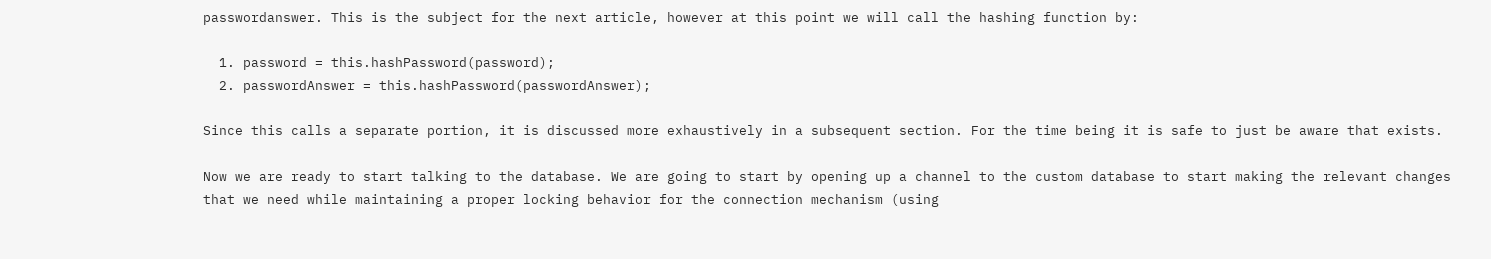passwordanswer. This is the subject for the next article, however at this point we will call the hashing function by:

  1. password = this.hashPassword(password);
  2. passwordAnswer = this.hashPassword(passwordAnswer);

Since this calls a separate portion, it is discussed more exhaustively in a subsequent section. For the time being it is safe to just be aware that exists.

Now we are ready to start talking to the database. We are going to start by opening up a channel to the custom database to start making the relevant changes that we need while maintaining a proper locking behavior for the connection mechanism (using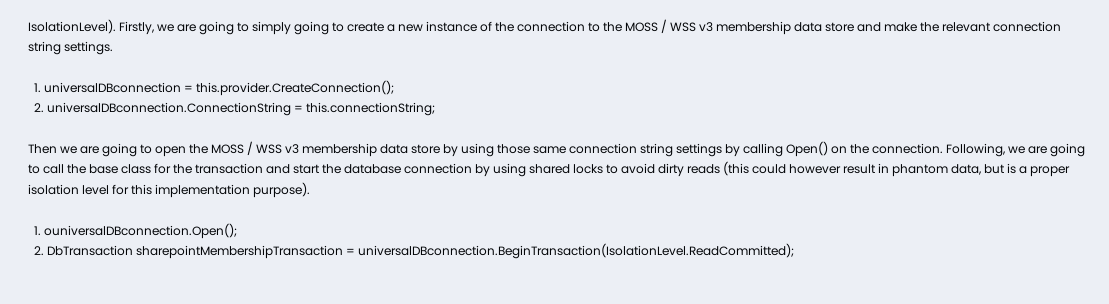IsolationLevel). Firstly, we are going to simply going to create a new instance of the connection to the MOSS / WSS v3 membership data store and make the relevant connection string settings.

  1. universalDBconnection = this.provider.CreateConnection();
  2. universalDBconnection.ConnectionString = this.connectionString;

Then we are going to open the MOSS / WSS v3 membership data store by using those same connection string settings by calling Open() on the connection. Following, we are going to call the base class for the transaction and start the database connection by using shared locks to avoid dirty reads (this could however result in phantom data, but is a proper isolation level for this implementation purpose).

  1. ouniversalDBconnection.Open();
  2. DbTransaction sharepointMembershipTransaction = universalDBconnection.BeginTransaction(IsolationLevel.ReadCommitted);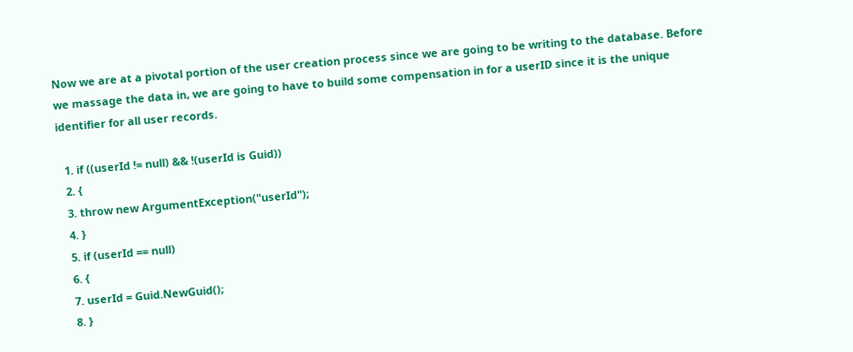Now we are at a pivotal portion of the user creation process since we are going to be writing to the database. Before we massage the data in, we are going to have to build some compensation in for a userID since it is the unique identifier for all user records.

  1. if ((userId != null) && !(userId is Guid))
  2. {
  3. throw new ArgumentException("userId");
  4. }
  5. if (userId == null)
  6. {
  7. userId = Guid.NewGuid();
  8. }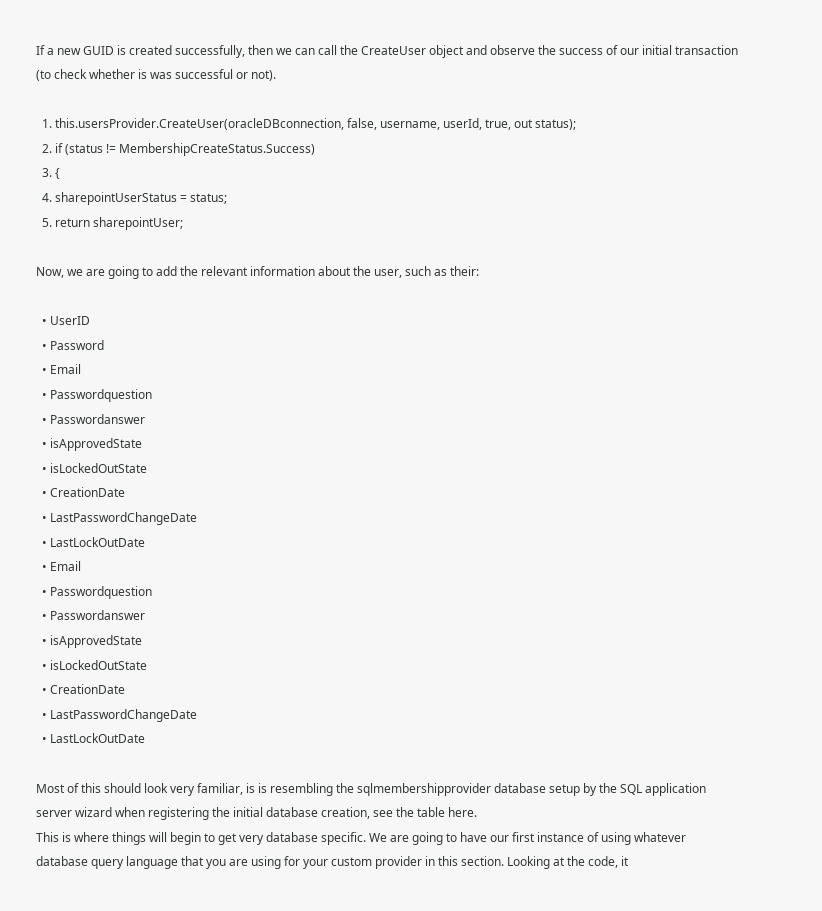If a new GUID is created successfully, then we can call the CreateUser object and observe the success of our initial transaction (to check whether is was successful or not).

  1. this.usersProvider.CreateUser(oracleDBconnection, false, username, userId, true, out status);
  2. if (status != MembershipCreateStatus.Success)
  3. {
  4. sharepointUserStatus = status;
  5. return sharepointUser;

Now, we are going to add the relevant information about the user, such as their:

  • UserID
  • Password
  • Email
  • Passwordquestion
  • Passwordanswer
  • isApprovedState
  • isLockedOutState
  • CreationDate
  • LastPasswordChangeDate
  • LastLockOutDate
  • Email
  • Passwordquestion
  • Passwordanswer
  • isApprovedState
  • isLockedOutState
  • CreationDate
  • LastPasswordChangeDate
  • LastLockOutDate

Most of this should look very familiar, is is resembling the sqlmembershipprovider database setup by the SQL application server wizard when registering the initial database creation, see the table here.
This is where things will begin to get very database specific. We are going to have our first instance of using whatever database query language that you are using for your custom provider in this section. Looking at the code, it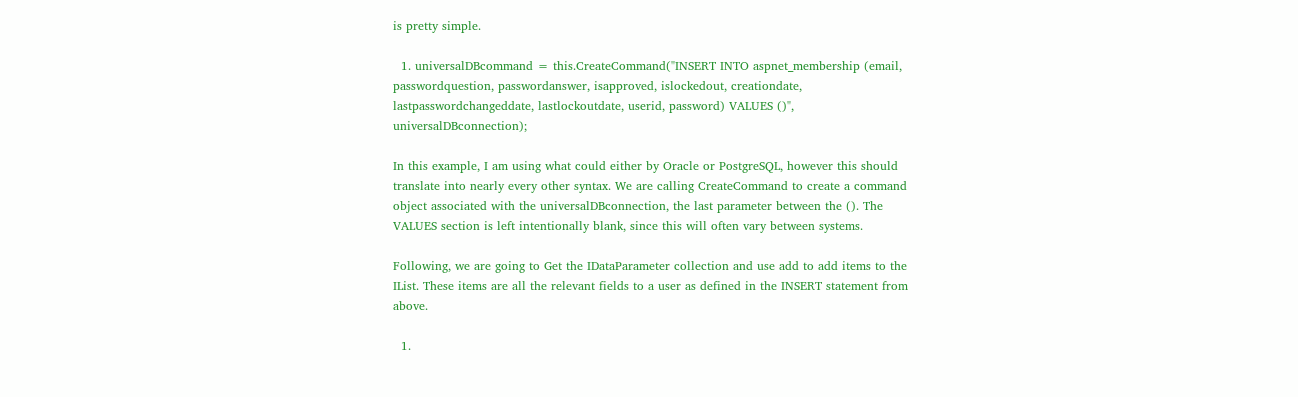is pretty simple.

  1. universalDBcommand = this.CreateCommand("INSERT INTO aspnet_membership (email, passwordquestion, passwordanswer, isapproved, islockedout, creationdate, lastpasswordchangeddate, lastlockoutdate, userid, password) VALUES ()", universalDBconnection);

In this example, I am using what could either by Oracle or PostgreSQL, however this should translate into nearly every other syntax. We are calling CreateCommand to create a command object associated with the universalDBconnection, the last parameter between the (). The VALUES section is left intentionally blank, since this will often vary between systems.

Following, we are going to Get the IDataParameter collection and use add to add items to the IList. These items are all the relevant fields to a user as defined in the INSERT statement from above.

  1.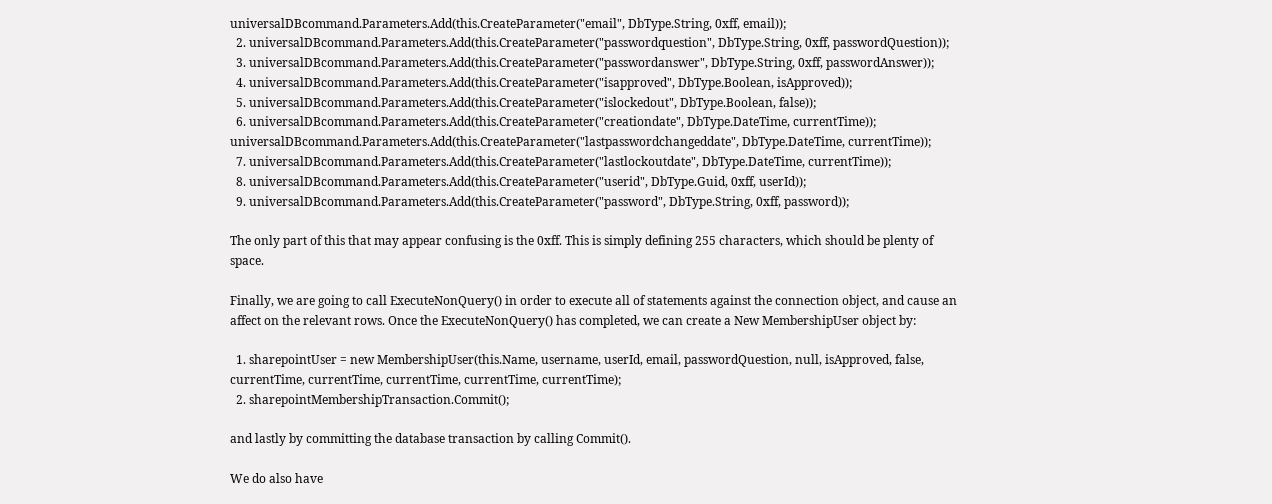universalDBcommand.Parameters.Add(this.CreateParameter("email", DbType.String, 0xff, email));
  2. universalDBcommand.Parameters.Add(this.CreateParameter("passwordquestion", DbType.String, 0xff, passwordQuestion));
  3. universalDBcommand.Parameters.Add(this.CreateParameter("passwordanswer", DbType.String, 0xff, passwordAnswer));
  4. universalDBcommand.Parameters.Add(this.CreateParameter("isapproved", DbType.Boolean, isApproved));
  5. universalDBcommand.Parameters.Add(this.CreateParameter("islockedout", DbType.Boolean, false));
  6. universalDBcommand.Parameters.Add(this.CreateParameter("creationdate", DbType.DateTime, currentTime)); universalDBcommand.Parameters.Add(this.CreateParameter("lastpasswordchangeddate", DbType.DateTime, currentTime));
  7. universalDBcommand.Parameters.Add(this.CreateParameter("lastlockoutdate", DbType.DateTime, currentTime));
  8. universalDBcommand.Parameters.Add(this.CreateParameter("userid", DbType.Guid, 0xff, userId));
  9. universalDBcommand.Parameters.Add(this.CreateParameter("password", DbType.String, 0xff, password));

The only part of this that may appear confusing is the 0xff. This is simply defining 255 characters, which should be plenty of space.

Finally, we are going to call ExecuteNonQuery() in order to execute all of statements against the connection object, and cause an affect on the relevant rows. Once the ExecuteNonQuery() has completed, we can create a New MembershipUser object by:

  1. sharepointUser = new MembershipUser(this.Name, username, userId, email, passwordQuestion, null, isApproved, false, currentTime, currentTime, currentTime, currentTime, currentTime);
  2. sharepointMembershipTransaction.Commit();

and lastly by committing the database transaction by calling Commit().

We do also have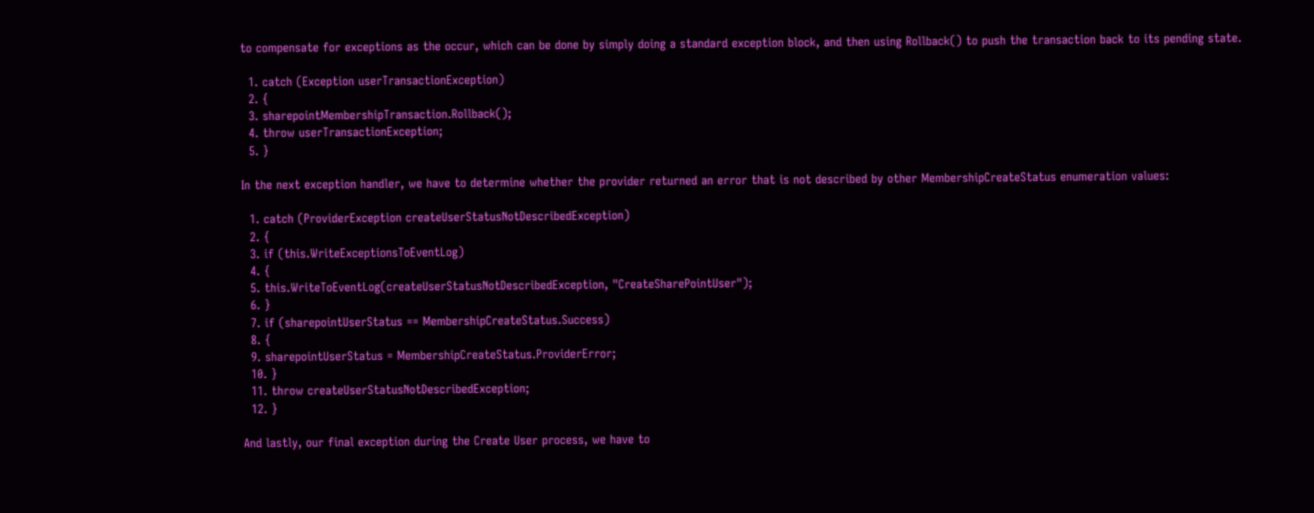to compensate for exceptions as the occur, which can be done by simply doing a standard exception block, and then using Rollback() to push the transaction back to its pending state.

  1. catch (Exception userTransactionException)
  2. {
  3. sharepointMembershipTransaction.Rollback();
  4. throw userTransactionException;
  5. }

In the next exception handler, we have to determine whether the provider returned an error that is not described by other MembershipCreateStatus enumeration values:

  1. catch (ProviderException createUserStatusNotDescribedException)
  2. {
  3. if (this.WriteExceptionsToEventLog)
  4. {
  5. this.WriteToEventLog(createUserStatusNotDescribedException, "CreateSharePointUser");
  6. }
  7. if (sharepointUserStatus == MembershipCreateStatus.Success)
  8. {
  9. sharepointUserStatus = MembershipCreateStatus.ProviderError;
  10. }
  11. throw createUserStatusNotDescribedException;
  12. }

And lastly, our final exception during the Create User process, we have to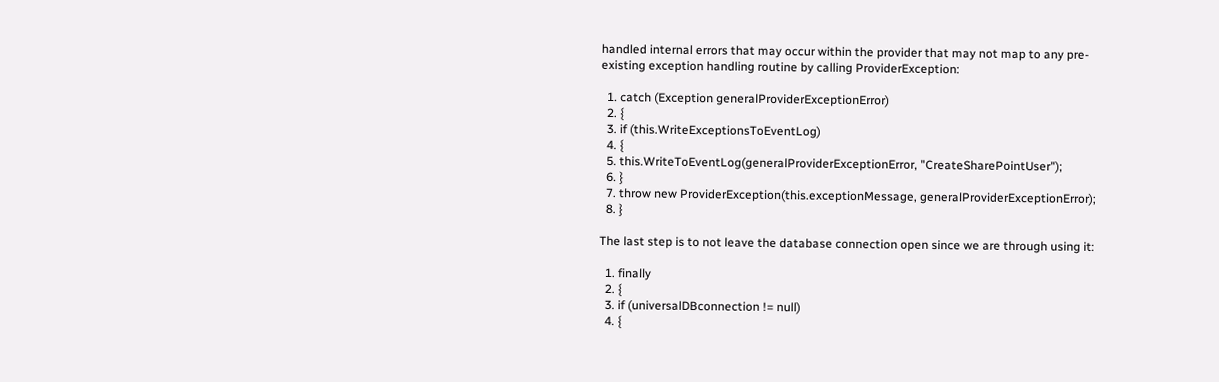handled internal errors that may occur within the provider that may not map to any pre-existing exception handling routine by calling ProviderException:

  1. catch (Exception generalProviderExceptionError)
  2. {
  3. if (this.WriteExceptionsToEventLog)
  4. {
  5. this.WriteToEventLog(generalProviderExceptionError, "CreateSharePointUser");
  6. }
  7. throw new ProviderException(this.exceptionMessage, generalProviderExceptionError);
  8. }

The last step is to not leave the database connection open since we are through using it:

  1. finally
  2. {
  3. if (universalDBconnection != null)
  4. {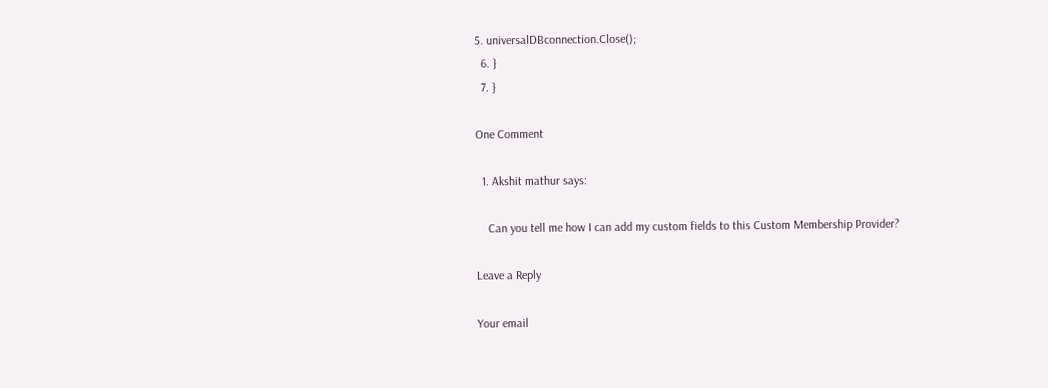5. universalDBconnection.Close();
  6. }
  7. }

One Comment

  1. Akshit mathur says:

    Can you tell me how I can add my custom fields to this Custom Membership Provider?

Leave a Reply

Your email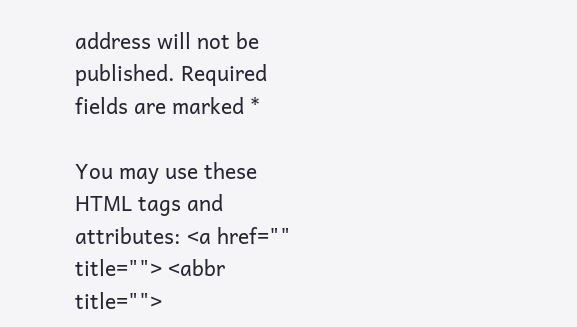address will not be published. Required fields are marked *

You may use these HTML tags and attributes: <a href="" title=""> <abbr title="">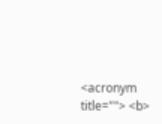<acronym title=""> <b>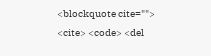<blockquote cite=""> <cite> <code> <del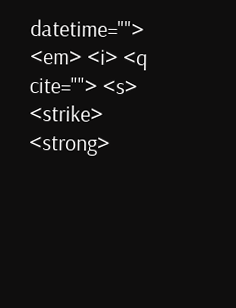datetime=""> <em> <i> <q cite=""> <s> <strike> <strong>